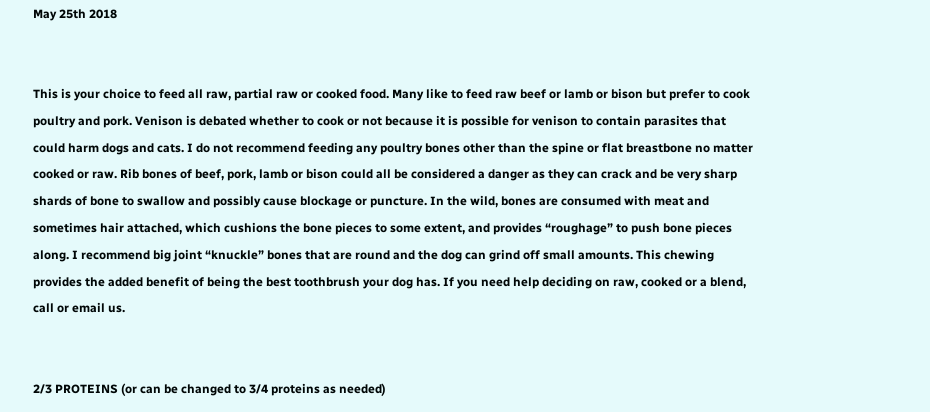May 25th 2018


This is your choice to feed all raw, partial raw or cooked food. Many like to feed raw beef or lamb or bison but prefer to cook poultry and pork. Venison is debated whether to cook or not because it is possible for venison to contain parasites that could harm dogs and cats. I do not recommend feeding any poultry bones other than the spine or flat breastbone no matter cooked or raw. Rib bones of beef, pork, lamb or bison could all be considered a danger as they can crack and be very sharp shards of bone to swallow and possibly cause blockage or puncture. In the wild, bones are consumed with meat and sometimes hair attached, which cushions the bone pieces to some extent, and provides “roughage” to push bone pieces along. I recommend big joint “knuckle” bones that are round and the dog can grind off small amounts. This chewing provides the added benefit of being the best toothbrush your dog has. If you need help deciding on raw, cooked or a blend, call or email us.


2/3 PROTEINS (or can be changed to 3/4 proteins as needed)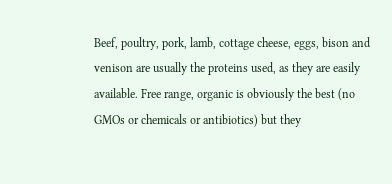Beef, poultry, pork, lamb, cottage cheese, eggs, bison and venison are usually the proteins used, as they are easily available. Free range, organic is obviously the best (no GMOs or chemicals or antibiotics) but they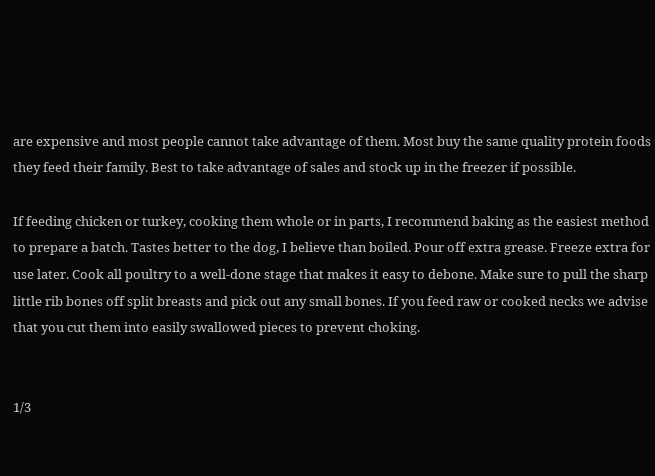are expensive and most people cannot take advantage of them. Most buy the same quality protein foods they feed their family. Best to take advantage of sales and stock up in the freezer if possible.

If feeding chicken or turkey, cooking them whole or in parts, I recommend baking as the easiest method to prepare a batch. Tastes better to the dog, I believe than boiled. Pour off extra grease. Freeze extra for use later. Cook all poultry to a well-done stage that makes it easy to debone. Make sure to pull the sharp little rib bones off split breasts and pick out any small bones. If you feed raw or cooked necks we advise that you cut them into easily swallowed pieces to prevent choking.


1/3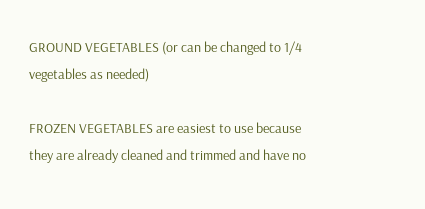GROUND VEGETABLES (or can be changed to 1/4 vegetables as needed)

FROZEN VEGETABLES are easiest to use because they are already cleaned and trimmed and have no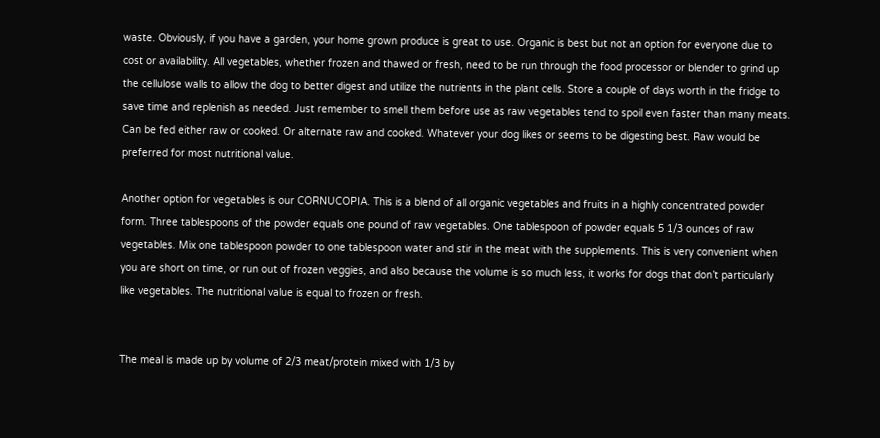waste. Obviously, if you have a garden, your home grown produce is great to use. Organic is best but not an option for everyone due to cost or availability. All vegetables, whether frozen and thawed or fresh, need to be run through the food processor or blender to grind up the cellulose walls to allow the dog to better digest and utilize the nutrients in the plant cells. Store a couple of days worth in the fridge to save time and replenish as needed. Just remember to smell them before use as raw vegetables tend to spoil even faster than many meats. Can be fed either raw or cooked. Or alternate raw and cooked. Whatever your dog likes or seems to be digesting best. Raw would be preferred for most nutritional value.

Another option for vegetables is our CORNUCOPIA. This is a blend of all organic vegetables and fruits in a highly concentrated powder form. Three tablespoons of the powder equals one pound of raw vegetables. One tablespoon of powder equals 5 1/3 ounces of raw vegetables. Mix one tablespoon powder to one tablespoon water and stir in the meat with the supplements. This is very convenient when you are short on time, or run out of frozen veggies, and also because the volume is so much less, it works for dogs that don’t particularly like vegetables. The nutritional value is equal to frozen or fresh.


The meal is made up by volume of 2/3 meat/protein mixed with 1/3 by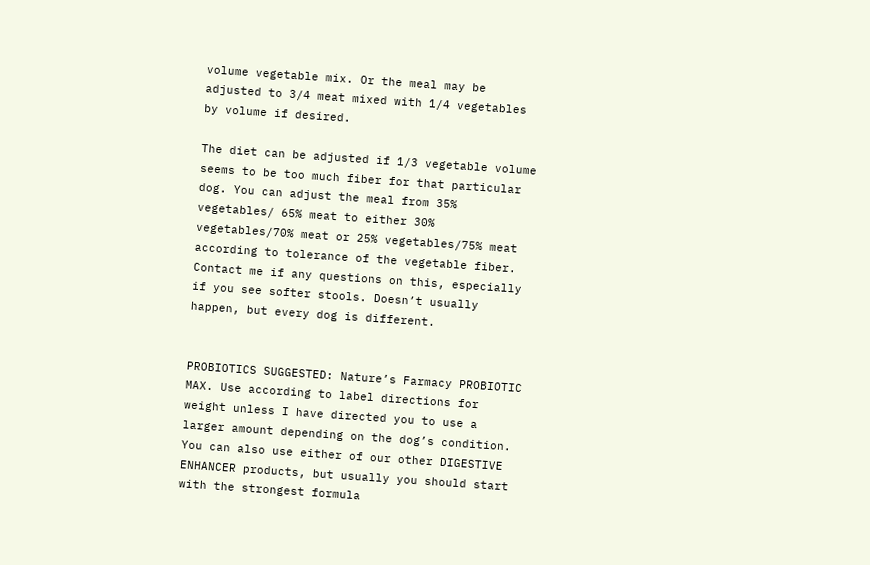volume vegetable mix. Or the meal may be adjusted to 3/4 meat mixed with 1/4 vegetables by volume if desired.

The diet can be adjusted if 1/3 vegetable volume seems to be too much fiber for that particular dog. You can adjust the meal from 35% vegetables/ 65% meat to either 30% vegetables/70% meat or 25% vegetables/75% meat according to tolerance of the vegetable fiber. Contact me if any questions on this, especially if you see softer stools. Doesn’t usually happen, but every dog is different.


PROBIOTICS SUGGESTED: Nature’s Farmacy PROBIOTIC MAX. Use according to label directions for weight unless I have directed you to use a larger amount depending on the dog’s condition. You can also use either of our other DIGESTIVE ENHANCER products, but usually you should start with the strongest formula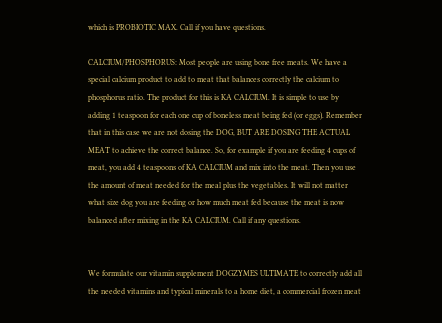which is PROBIOTIC MAX. Call if you have questions.

CALCIUM/PHOSPHORUS: Most people are using bone free meats. We have a special calcium product to add to meat that balances correctly the calcium to phosphorus ratio. The product for this is KA CALCIUM. It is simple to use by adding 1 teaspoon for each one cup of boneless meat being fed (or eggs). Remember that in this case we are not dosing the DOG, BUT ARE DOSING THE ACTUAL MEAT to achieve the correct balance. So, for example if you are feeding 4 cups of meat, you add 4 teaspoons of KA CALCIUM and mix into the meat. Then you use the amount of meat needed for the meal plus the vegetables. It will not matter what size dog you are feeding or how much meat fed because the meat is now balanced after mixing in the KA CALCIUM. Call if any questions.


We formulate our vitamin supplement DOGZYMES ULTIMATE to correctly add all the needed vitamins and typical minerals to a home diet, a commercial frozen meat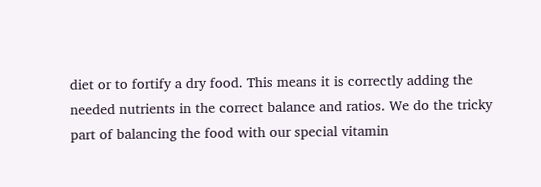diet or to fortify a dry food. This means it is correctly adding the needed nutrients in the correct balance and ratios. We do the tricky part of balancing the food with our special vitamin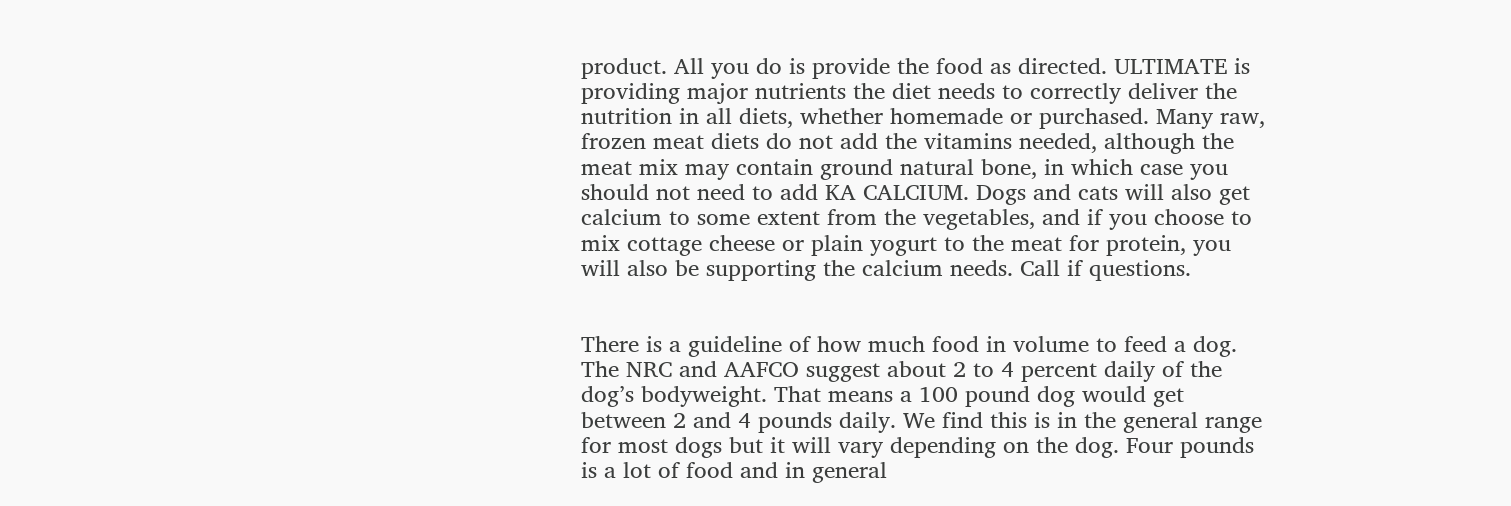product. All you do is provide the food as directed. ULTIMATE is providing major nutrients the diet needs to correctly deliver the nutrition in all diets, whether homemade or purchased. Many raw, frozen meat diets do not add the vitamins needed, although the meat mix may contain ground natural bone, in which case you should not need to add KA CALCIUM. Dogs and cats will also get calcium to some extent from the vegetables, and if you choose to mix cottage cheese or plain yogurt to the meat for protein, you will also be supporting the calcium needs. Call if questions.


There is a guideline of how much food in volume to feed a dog. The NRC and AAFCO suggest about 2 to 4 percent daily of the dog’s bodyweight. That means a 100 pound dog would get between 2 and 4 pounds daily. We find this is in the general range for most dogs but it will vary depending on the dog. Four pounds is a lot of food and in general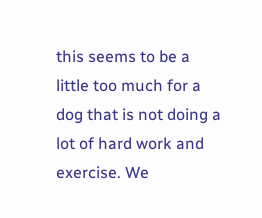this seems to be a little too much for a dog that is not doing a lot of hard work and exercise. We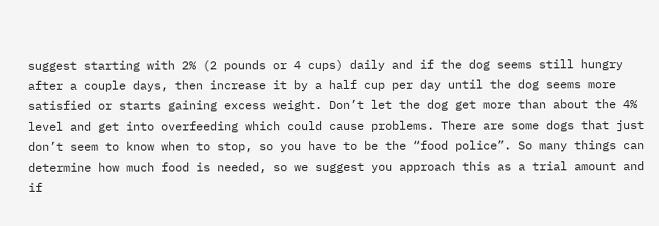suggest starting with 2% (2 pounds or 4 cups) daily and if the dog seems still hungry after a couple days, then increase it by a half cup per day until the dog seems more satisfied or starts gaining excess weight. Don’t let the dog get more than about the 4% level and get into overfeeding which could cause problems. There are some dogs that just don’t seem to know when to stop, so you have to be the “food police”. So many things can determine how much food is needed, so we suggest you approach this as a trial amount and if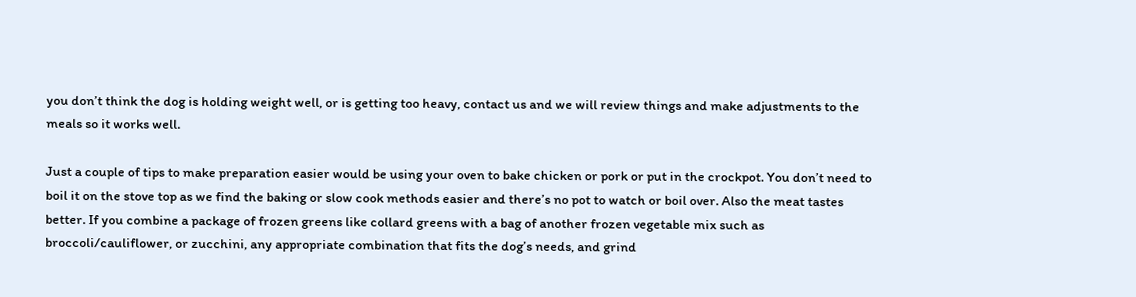you don’t think the dog is holding weight well, or is getting too heavy, contact us and we will review things and make adjustments to the meals so it works well.

Just a couple of tips to make preparation easier would be using your oven to bake chicken or pork or put in the crockpot. You don’t need to boil it on the stove top as we find the baking or slow cook methods easier and there’s no pot to watch or boil over. Also the meat tastes better. If you combine a package of frozen greens like collard greens with a bag of another frozen vegetable mix such as broccoli/cauliflower, or zucchini, any appropriate combination that fits the dog’s needs, and grind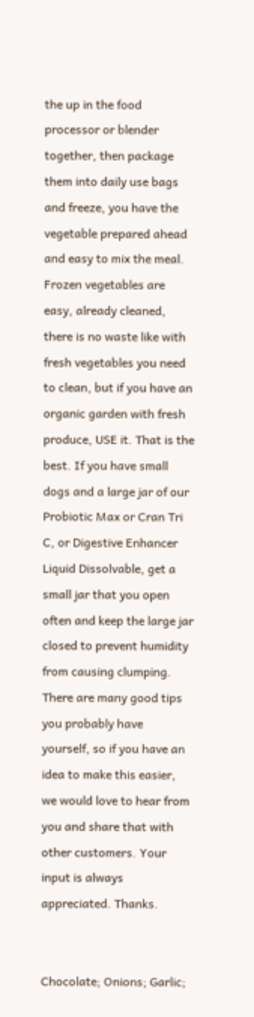the up in the food processor or blender together, then package them into daily use bags and freeze, you have the vegetable prepared ahead and easy to mix the meal. Frozen vegetables are easy, already cleaned, there is no waste like with fresh vegetables you need to clean, but if you have an organic garden with fresh produce, USE it. That is the best. If you have small dogs and a large jar of our Probiotic Max or Cran Tri C, or Digestive Enhancer Liquid Dissolvable, get a small jar that you open often and keep the large jar closed to prevent humidity from causing clumping. There are many good tips you probably have yourself, so if you have an idea to make this easier, we would love to hear from you and share that with other customers. Your input is always appreciated. Thanks.


Chocolate; Onions; Garlic;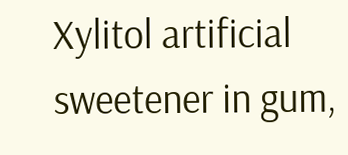Xylitol artificial sweetener in gum,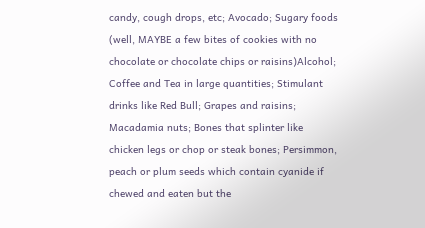candy, cough drops, etc; Avocado; Sugary foods (well, MAYBE a few bites of cookies with no chocolate or chocolate chips or raisins)Alcohol; Coffee and Tea in large quantities; Stimulant drinks like Red Bull; Grapes and raisins; Macadamia nuts; Bones that splinter like chicken legs or chop or steak bones; Persimmon, peach or plum seeds which contain cyanide if chewed and eaten but the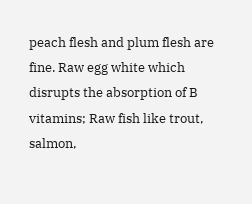peach flesh and plum flesh are fine. Raw egg white which disrupts the absorption of B vitamins; Raw fish like trout, salmon,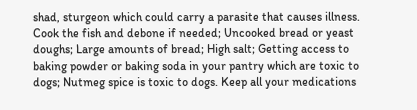shad, sturgeon which could carry a parasite that causes illness. Cook the fish and debone if needed; Uncooked bread or yeast doughs; Large amounts of bread; High salt; Getting access to baking powder or baking soda in your pantry which are toxic to dogs; Nutmeg spice is toxic to dogs. Keep all your medications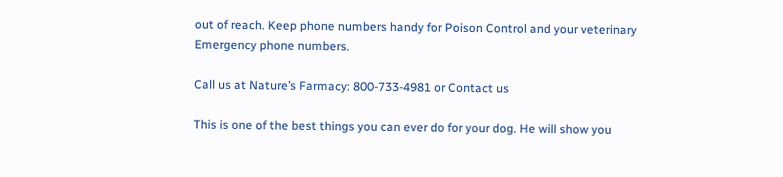out of reach. Keep phone numbers handy for Poison Control and your veterinary Emergency phone numbers.

Call us at Nature’s Farmacy: 800-733-4981 or Contact us

This is one of the best things you can ever do for your dog. He will show you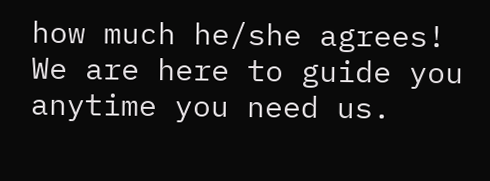how much he/she agrees! We are here to guide you anytime you need us.